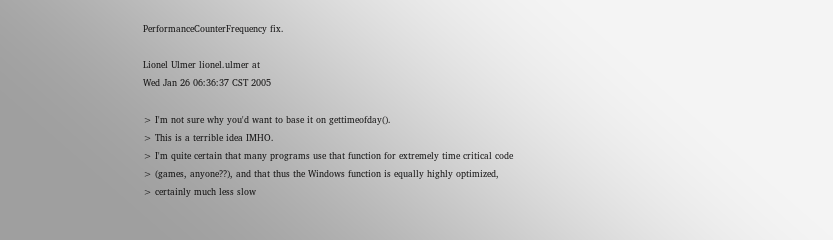PerformanceCounterFrequency fix.

Lionel Ulmer lionel.ulmer at
Wed Jan 26 06:36:37 CST 2005

> I'm not sure why you'd want to base it on gettimeofday().
> This is a terrible idea IMHO.
> I'm quite certain that many programs use that function for extremely time critical code
> (games, anyone??), and that thus the Windows function is equally highly optimized,
> certainly much less slow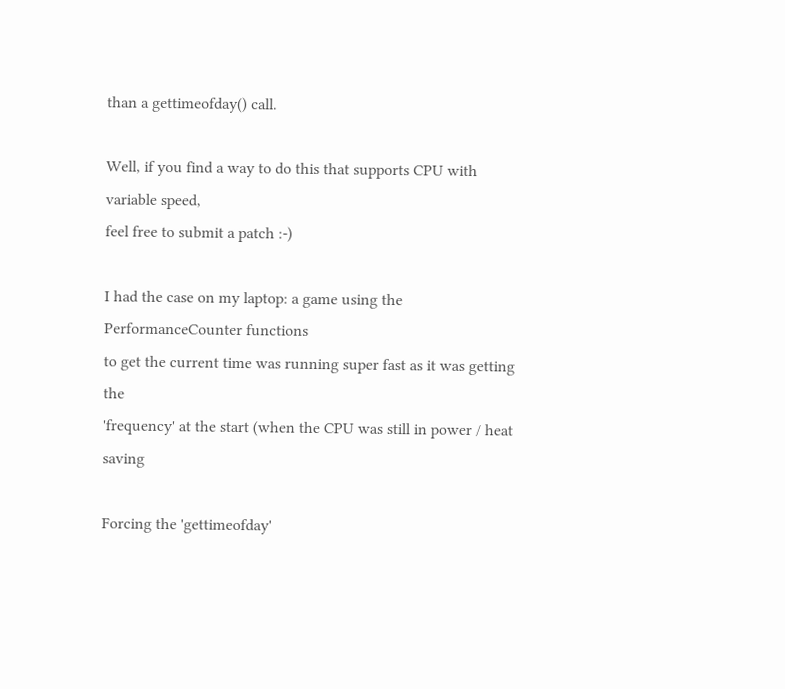than a gettimeofday() call.

Well, if you find a way to do this that supports CPU with variable speed,
feel free to submit a patch :-)

I had the case on my laptop: a game using the PerformanceCounter functions
to get the current time was running super fast as it was getting the
'frequency' at the start (when the CPU was still in power / heat saving

Forcing the 'gettimeofday'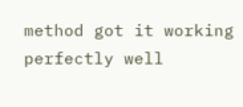method got it working perfectly well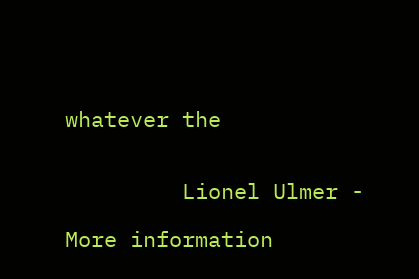whatever the


         Lionel Ulmer -

More information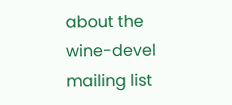about the wine-devel mailing list